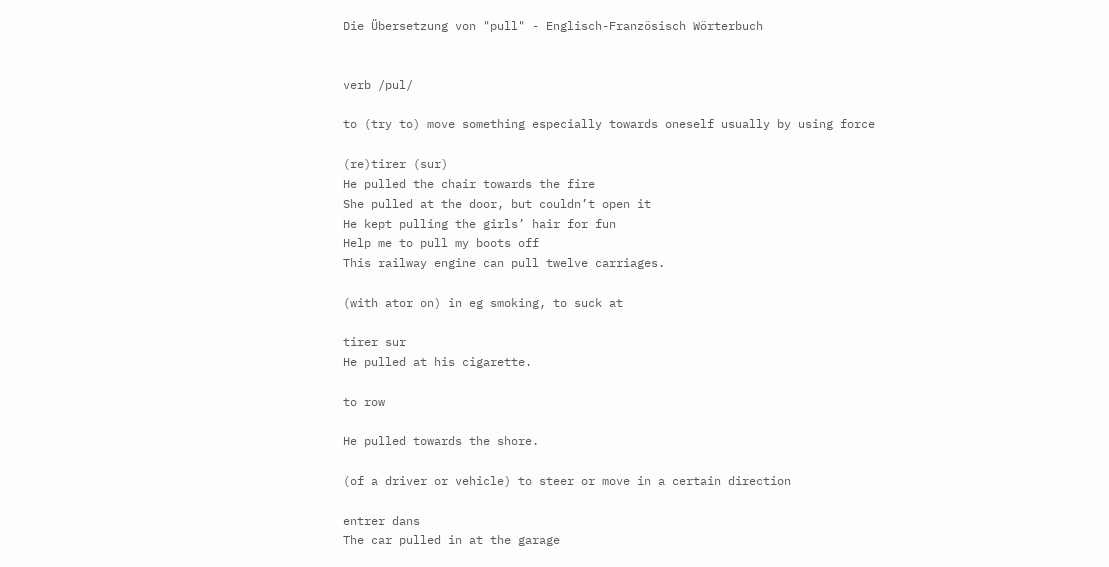Die Übersetzung von "pull" - Englisch-Französisch Wörterbuch


verb /pul/

to (try to) move something especially towards oneself usually by using force

(re)tirer (sur)
He pulled the chair towards the fire
She pulled at the door, but couldn’t open it
He kept pulling the girls’ hair for fun
Help me to pull my boots off
This railway engine can pull twelve carriages.

(with ator on) in eg smoking, to suck at

tirer sur
He pulled at his cigarette.

to row

He pulled towards the shore.

(of a driver or vehicle) to steer or move in a certain direction

entrer dans
The car pulled in at the garage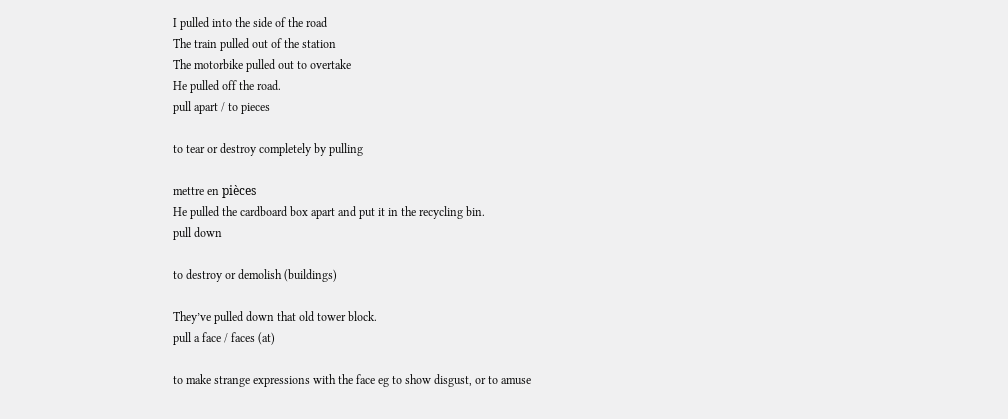I pulled into the side of the road
The train pulled out of the station
The motorbike pulled out to overtake
He pulled off the road.
pull apart / to pieces

to tear or destroy completely by pulling

mettre en pièces
He pulled the cardboard box apart and put it in the recycling bin.
pull down

to destroy or demolish (buildings)

They’ve pulled down that old tower block.
pull a face / faces (at)

to make strange expressions with the face eg to show disgust, or to amuse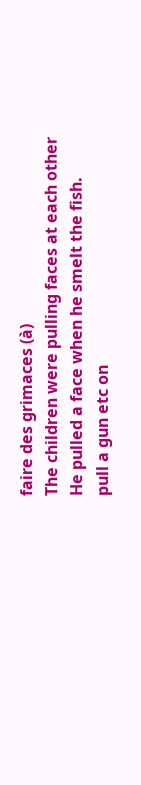faire des grimaces (à)
The children were pulling faces at each other
He pulled a face when he smelt the fish.
pull a gun etc on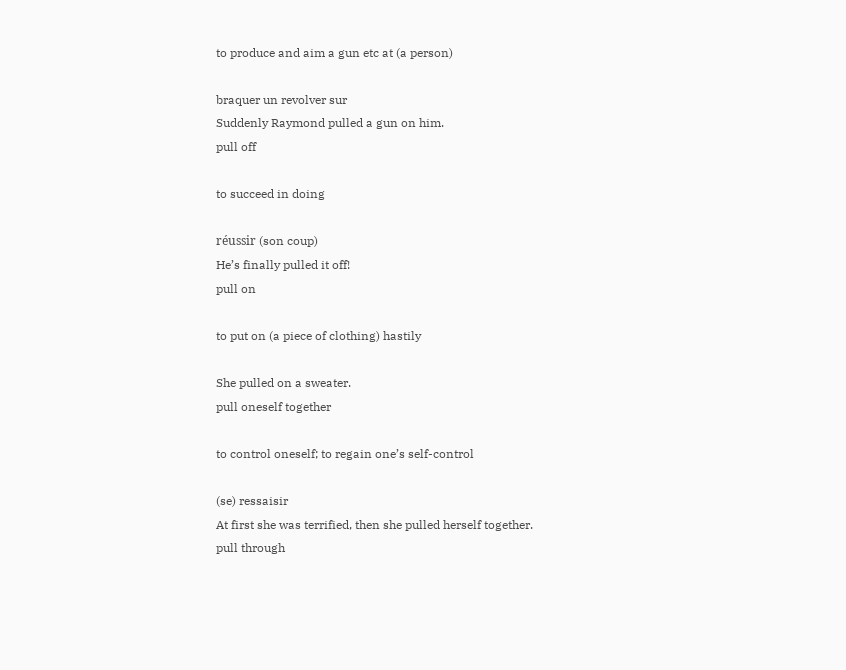to produce and aim a gun etc at (a person)

braquer un revolver sur
Suddenly Raymond pulled a gun on him.
pull off

to succeed in doing

réussir (son coup)
He’s finally pulled it off!
pull on

to put on (a piece of clothing) hastily

She pulled on a sweater.
pull oneself together

to control oneself; to regain one’s self-control

(se) ressaisir
At first she was terrified, then she pulled herself together.
pull through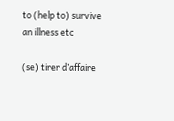to (help to) survive an illness etc

(se) tirer d’affaire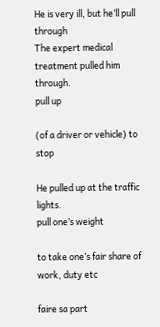He is very ill, but he’ll pull through
The expert medical treatment pulled him through.
pull up

(of a driver or vehicle) to stop

He pulled up at the traffic lights.
pull one’s weight

to take one’s fair share of work, duty etc

faire sa part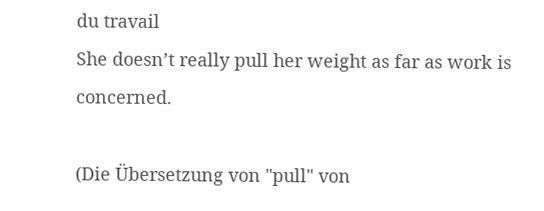du travail
She doesn’t really pull her weight as far as work is concerned.

(Die Übersetzung von "pull" von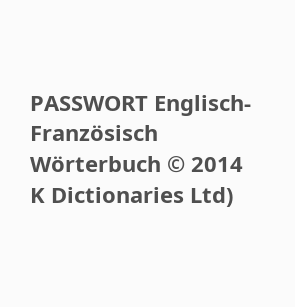PASSWORT Englisch-Französisch Wörterbuch © 2014 K Dictionaries Ltd)